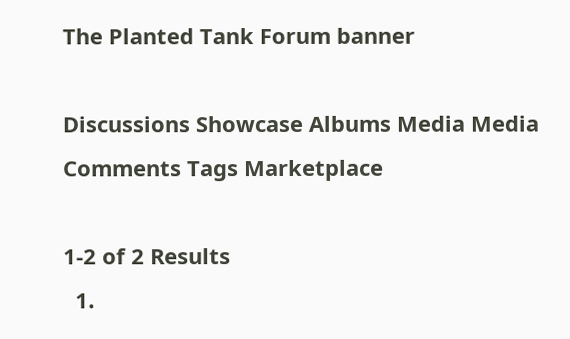The Planted Tank Forum banner

Discussions Showcase Albums Media Media Comments Tags Marketplace

1-2 of 2 Results
  1.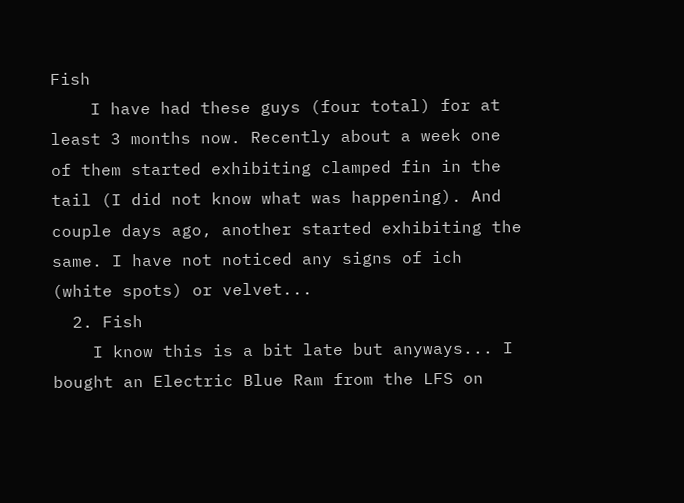Fish
    I have had these guys (four total) for at least 3 months now. Recently about a week one of them started exhibiting clamped fin in the tail (I did not know what was happening). And couple days ago, another started exhibiting the same. I have not noticed any signs of ich (white spots) or velvet...
  2. Fish
    I know this is a bit late but anyways... I bought an Electric Blue Ram from the LFS on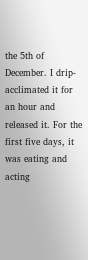the 5th of December. I drip- acclimated it for an hour and released it. For the first five days, it was eating and acting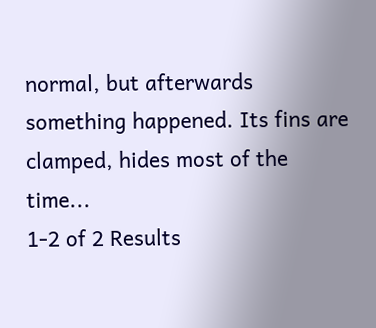normal, but afterwards something happened. Its fins are clamped, hides most of the time...
1-2 of 2 Results